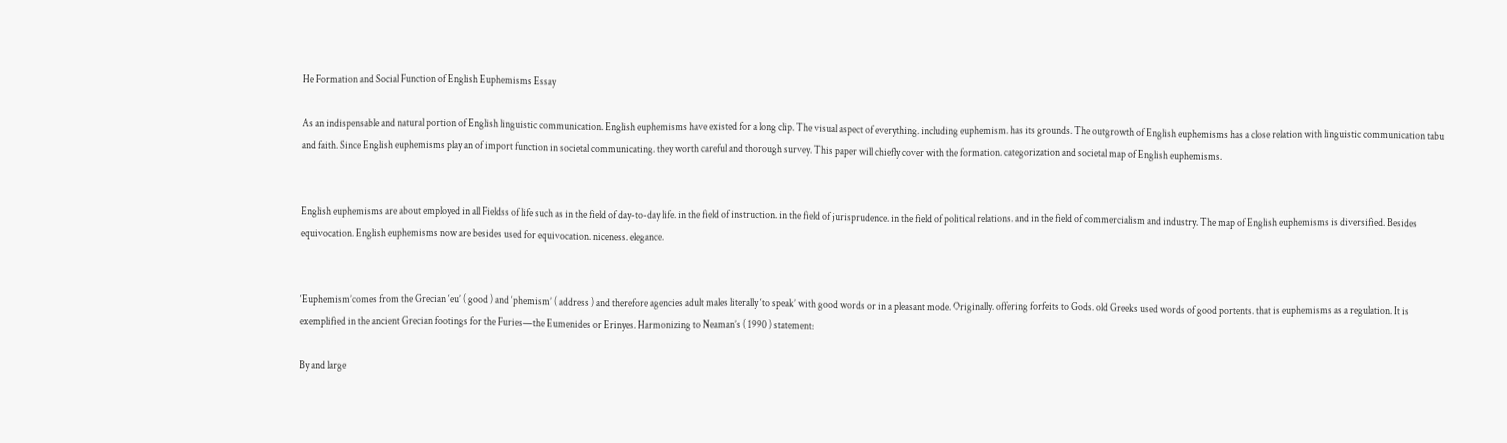He Formation and Social Function of English Euphemisms Essay

As an indispensable and natural portion of English linguistic communication. English euphemisms have existed for a long clip. The visual aspect of everything. including euphemism. has its grounds. The outgrowth of English euphemisms has a close relation with linguistic communication tabu and faith. Since English euphemisms play an of import function in societal communicating. they worth careful and thorough survey. This paper will chiefly cover with the formation. categorization and societal map of English euphemisms.


English euphemisms are about employed in all Fieldss of life such as in the field of day-to-day life. in the field of instruction. in the field of jurisprudence. in the field of political relations. and in the field of commercialism and industry. The map of English euphemisms is diversified. Besides equivocation. English euphemisms now are besides used for equivocation. niceness. elegance.


‘Euphemism’comes from the Grecian ‘eu’ ( good ) and ‘phemism’ ( address ) and therefore agencies adult males literally ‘to speak’ with good words or in a pleasant mode. Originally. offering forfeits to Gods. old Greeks used words of good portents. that is euphemisms as a regulation. It is exemplified in the ancient Grecian footings for the Furies—the Eumenides or Erinyes. Harmonizing to Neaman’s ( 1990 ) statement:

By and large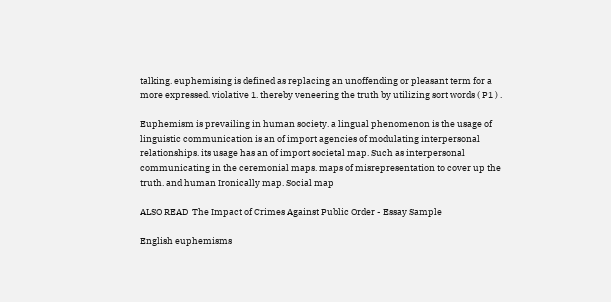talking. euphemising is defined as replacing an unoffending or pleasant term for a more expressed. violative 1. thereby veneering the truth by utilizing sort words ( P1 ) .

Euphemism is prevailing in human society. a lingual phenomenon is the usage of linguistic communication is an of import agencies of modulating interpersonal relationships. its usage has an of import societal map. Such as interpersonal communicating in the ceremonial maps. maps of misrepresentation to cover up the truth. and human Ironically map. Social map

ALSO READ  The Impact of Crimes Against Public Order - Essay Sample

English euphemisms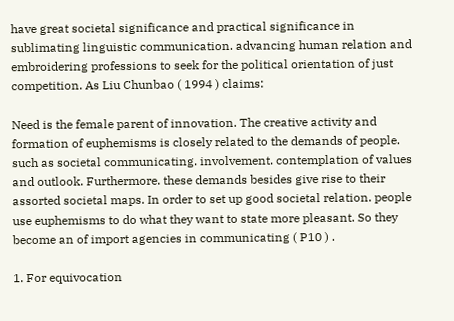have great societal significance and practical significance in sublimating linguistic communication. advancing human relation and embroidering professions to seek for the political orientation of just competition. As Liu Chunbao ( 1994 ) claims:

Need is the female parent of innovation. The creative activity and formation of euphemisms is closely related to the demands of people. such as societal communicating. involvement. contemplation of values and outlook. Furthermore. these demands besides give rise to their assorted societal maps. In order to set up good societal relation. people use euphemisms to do what they want to state more pleasant. So they become an of import agencies in communicating ( P10 ) .

1. For equivocation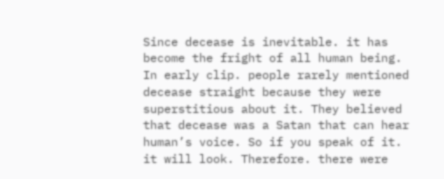Since decease is inevitable. it has become the fright of all human being. In early clip. people rarely mentioned decease straight because they were superstitious about it. They believed that decease was a Satan that can hear human’s voice. So if you speak of it. it will look. Therefore. there were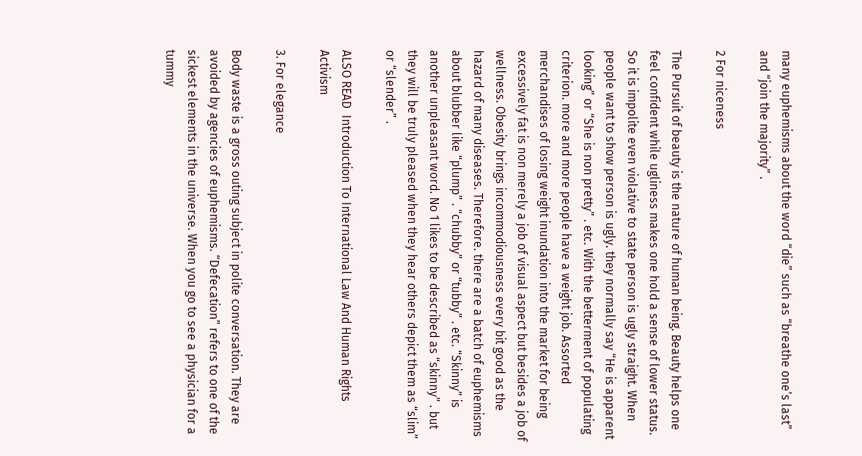many euphemisms about the word “die” such as “breathe one’s last” and “join the majority” .

2 For niceness

The Pursuit of beauty is the nature of human being. Beauty helps one feel confident while ugliness makes one hold a sense of lower status. So it is impolite even violative to state person is ugly straight. When people want to show person is ugly. they normally say “He is apparent looking” or “She is non pretty” . etc. With the betterment of populating criterion. more and more people have a weight job. Assorted merchandises of losing weight inundation into the market for being excessively fat is non merely a job of visual aspect but besides a job of wellness. Obesity brings incommodiousness every bit good as the hazard of many diseases. Therefore. there are a batch of euphemisms about blubber like “plump” . “chubby” or “tubby” . etc. “Skinny” is another unpleasant word. No 1 likes to be described as “skinny” . but they will be truly pleased when they hear others depict them as “slim” or “slender” .

ALSO READ  Introduction To International Law And Human Rights Activism

3. For elegance

Body waste is a gross outing subject in polite conversation. They are avoided by agencies of euphemisms. “Defecation” refers to one of the sickest elements in the universe. When you go to see a physician for a tummy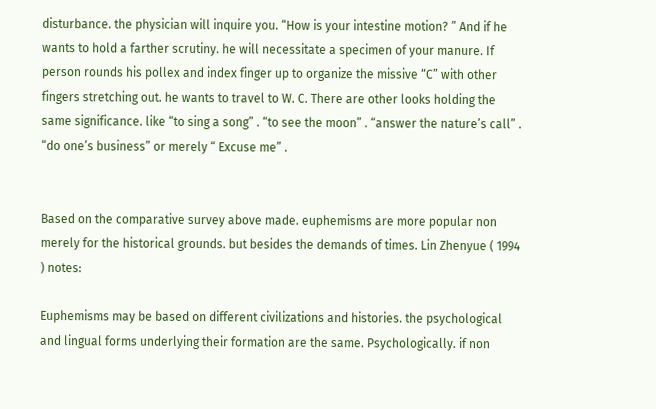disturbance. the physician will inquire you. “How is your intestine motion? ” And if he wants to hold a farther scrutiny. he will necessitate a specimen of your manure. If person rounds his pollex and index finger up to organize the missive “C” with other fingers stretching out. he wants to travel to W. C. There are other looks holding the same significance. like “to sing a song” . “to see the moon” . “answer the nature’s call” . “do one’s business” or merely “ Excuse me” .


Based on the comparative survey above made. euphemisms are more popular non merely for the historical grounds. but besides the demands of times. Lin Zhenyue ( 1994 ) notes:

Euphemisms may be based on different civilizations and histories. the psychological and lingual forms underlying their formation are the same. Psychologically. if non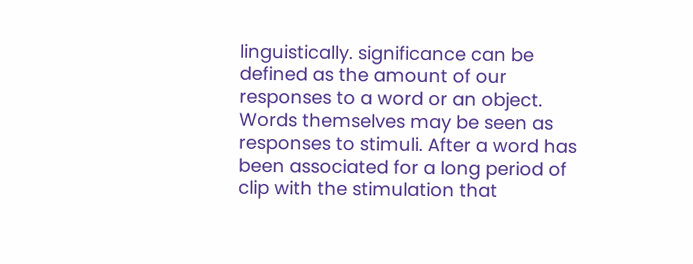linguistically. significance can be defined as the amount of our responses to a word or an object. Words themselves may be seen as responses to stimuli. After a word has been associated for a long period of clip with the stimulation that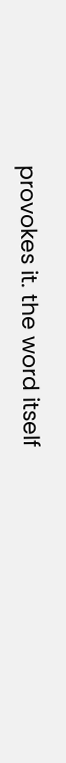provokes it. the word itself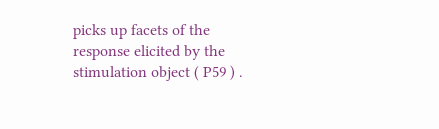picks up facets of the response elicited by the stimulation object ( P59 ) .